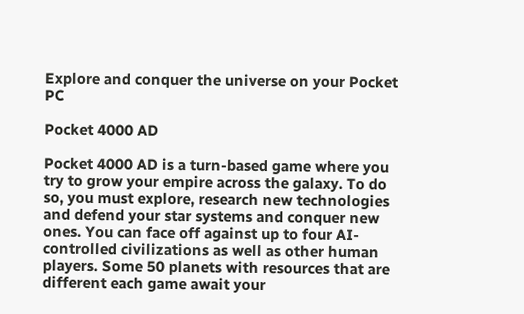Explore and conquer the universe on your Pocket PC

Pocket 4000 AD

Pocket 4000 AD is a turn-based game where you try to grow your empire across the galaxy. To do so, you must explore, research new technologies and defend your star systems and conquer new ones. You can face off against up to four AI-controlled civilizations as well as other human players. Some 50 planets with resources that are different each game await your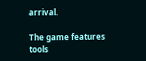arrival.

The game features tools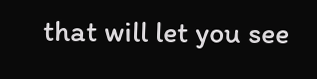that will let you see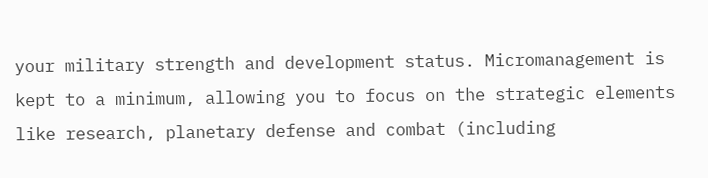your military strength and development status. Micromanagement is kept to a minimum, allowing you to focus on the strategic elements like research, planetary defense and combat (including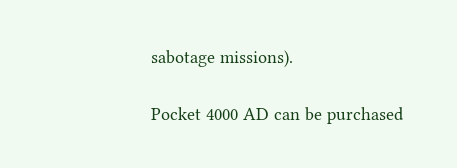sabotage missions).

Pocket 4000 AD can be purchased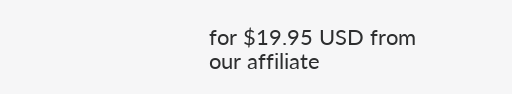for $19.95 USD from our affiliate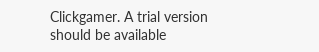Clickgamer. A trial version should be available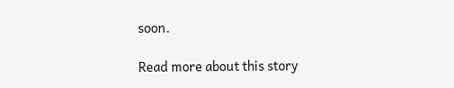soon.

Read more about this story